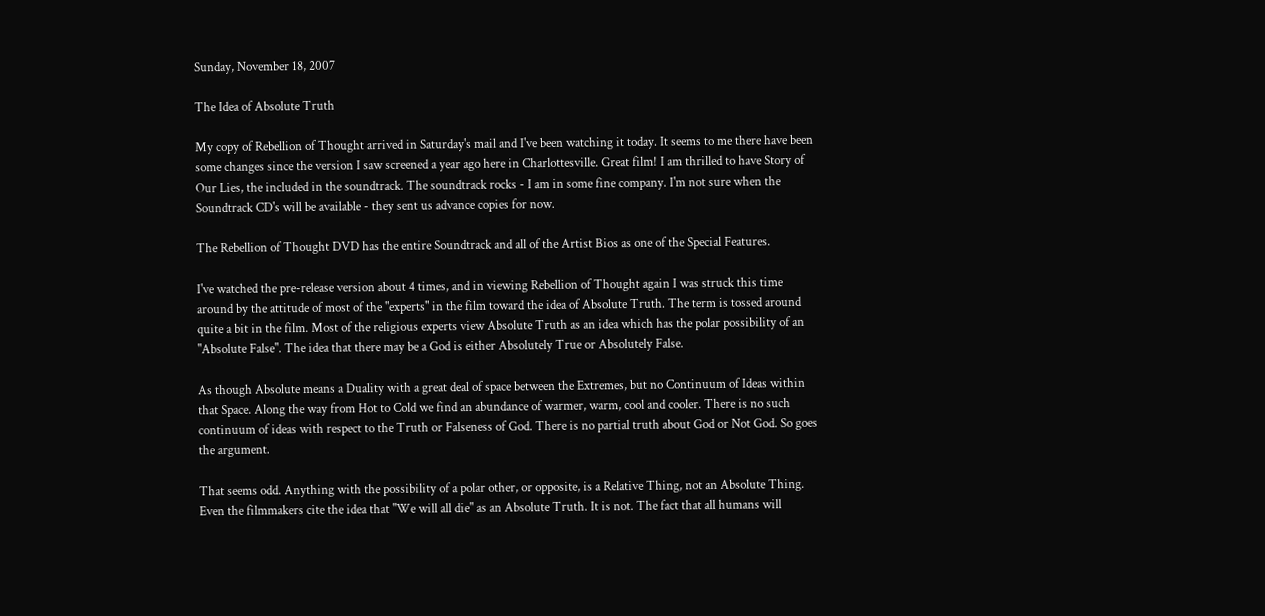Sunday, November 18, 2007

The Idea of Absolute Truth

My copy of Rebellion of Thought arrived in Saturday's mail and I've been watching it today. It seems to me there have been some changes since the version I saw screened a year ago here in Charlottesville. Great film! I am thrilled to have Story of Our Lies, the included in the soundtrack. The soundtrack rocks - I am in some fine company. I'm not sure when the Soundtrack CD's will be available - they sent us advance copies for now.

The Rebellion of Thought DVD has the entire Soundtrack and all of the Artist Bios as one of the Special Features.

I've watched the pre-release version about 4 times, and in viewing Rebellion of Thought again I was struck this time around by the attitude of most of the "experts" in the film toward the idea of Absolute Truth. The term is tossed around quite a bit in the film. Most of the religious experts view Absolute Truth as an idea which has the polar possibility of an "Absolute False". The idea that there may be a God is either Absolutely True or Absolutely False.

As though Absolute means a Duality with a great deal of space between the Extremes, but no Continuum of Ideas within that Space. Along the way from Hot to Cold we find an abundance of warmer, warm, cool and cooler. There is no such continuum of ideas with respect to the Truth or Falseness of God. There is no partial truth about God or Not God. So goes the argument.

That seems odd. Anything with the possibility of a polar other, or opposite, is a Relative Thing, not an Absolute Thing. Even the filmmakers cite the idea that "We will all die" as an Absolute Truth. It is not. The fact that all humans will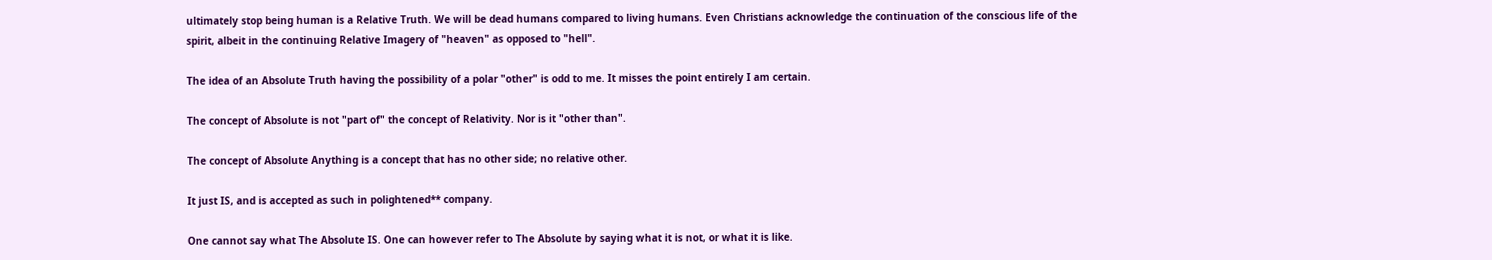ultimately stop being human is a Relative Truth. We will be dead humans compared to living humans. Even Christians acknowledge the continuation of the conscious life of the spirit, albeit in the continuing Relative Imagery of "heaven" as opposed to "hell".

The idea of an Absolute Truth having the possibility of a polar "other" is odd to me. It misses the point entirely I am certain.

The concept of Absolute is not "part of" the concept of Relativity. Nor is it "other than".

The concept of Absolute Anything is a concept that has no other side; no relative other.

It just IS, and is accepted as such in polightened** company.

One cannot say what The Absolute IS. One can however refer to The Absolute by saying what it is not, or what it is like.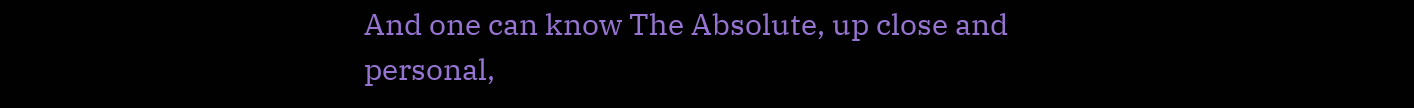And one can know The Absolute, up close and personal,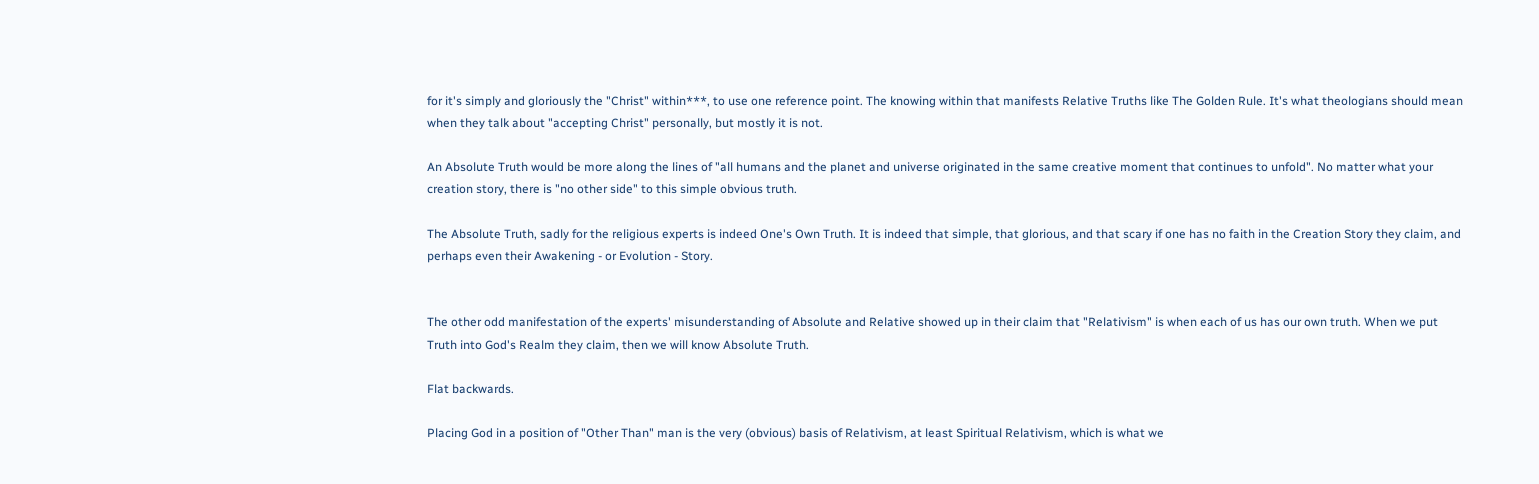for it's simply and gloriously the "Christ" within***, to use one reference point. The knowing within that manifests Relative Truths like The Golden Rule. It's what theologians should mean when they talk about "accepting Christ" personally, but mostly it is not.

An Absolute Truth would be more along the lines of "all humans and the planet and universe originated in the same creative moment that continues to unfold". No matter what your creation story, there is "no other side" to this simple obvious truth.

The Absolute Truth, sadly for the religious experts is indeed One's Own Truth. It is indeed that simple, that glorious, and that scary if one has no faith in the Creation Story they claim, and perhaps even their Awakening - or Evolution - Story.


The other odd manifestation of the experts' misunderstanding of Absolute and Relative showed up in their claim that "Relativism" is when each of us has our own truth. When we put Truth into God's Realm they claim, then we will know Absolute Truth.

Flat backwards.

Placing God in a position of "Other Than" man is the very (obvious) basis of Relativism, at least Spiritual Relativism, which is what we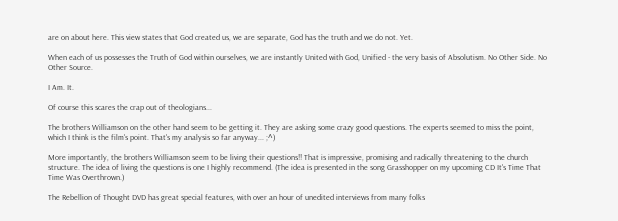are on about here. This view states that God created us, we are separate, God has the truth and we do not. Yet.

When each of us possesses the Truth of God within ourselves, we are instantly United with God, Unified - the very basis of Absolutism. No Other Side. No Other Source.

I Am. It.

Of course this scares the crap out of theologians...

The brothers Williamson on the other hand seem to be getting it. They are asking some crazy good questions. The experts seemed to miss the point, which I think is the film's point. That's my analysis so far anyway... ;^)

More importantly, the brothers Williamson seem to be living their questions!! That is impressive, promising and radically threatening to the church structure. The idea of living the questions is one I highly recommend. (The idea is presented in the song Grasshopper on my upcoming CD It's Time That Time Was Overthrown.)

The Rebellion of Thought DVD has great special features, with over an hour of unedited interviews from many folks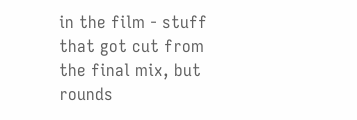in the film - stuff that got cut from the final mix, but rounds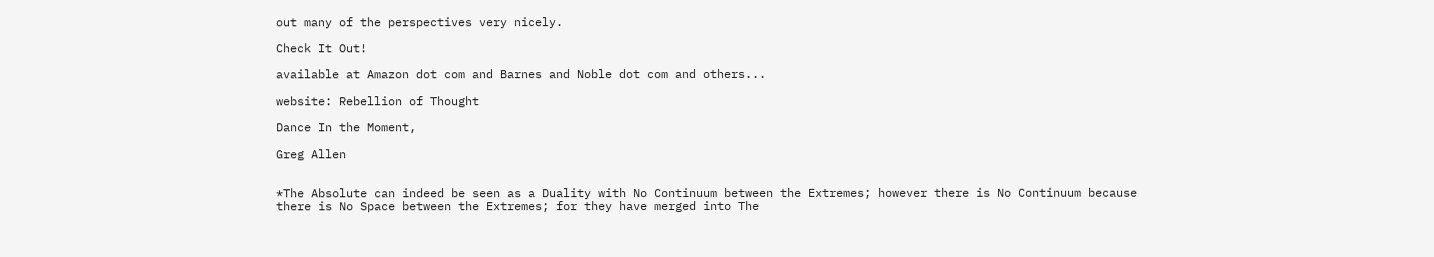out many of the perspectives very nicely.

Check It Out!

available at Amazon dot com and Barnes and Noble dot com and others...

website: Rebellion of Thought

Dance In the Moment,

Greg Allen


*The Absolute can indeed be seen as a Duality with No Continuum between the Extremes; however there is No Continuum because there is No Space between the Extremes; for they have merged into The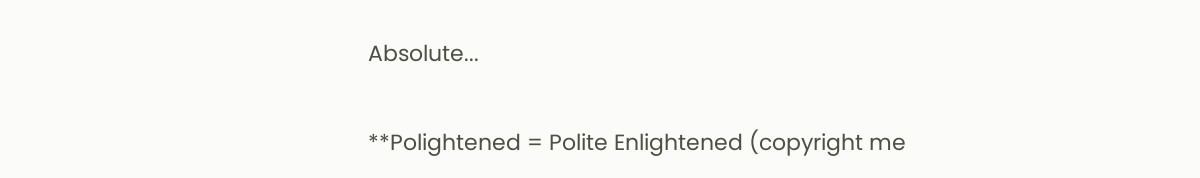Absolute...

**Polightened = Polite Enlightened (copyright me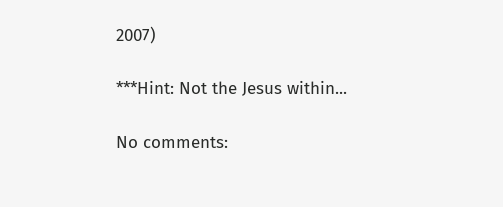2007)

***Hint: Not the Jesus within...

No comments: